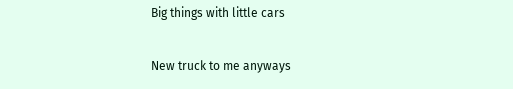Big things with little cars

New truck to me anyways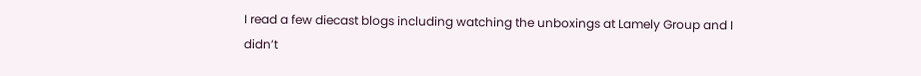I read a few diecast blogs including watching the unboxings at Lamely Group and I didn’t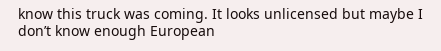know this truck was coming. It looks unlicensed but maybe I don’t know enough European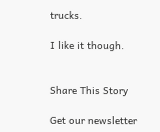trucks.

I like it though.


Share This Story

Get our newsletter